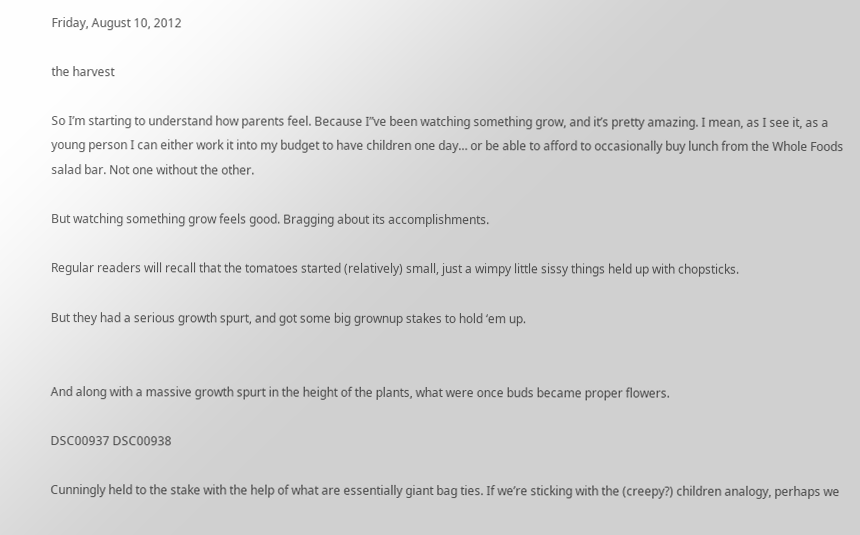Friday, August 10, 2012

the harvest

So I’m starting to understand how parents feel. Because I”ve been watching something grow, and it’s pretty amazing. I mean, as I see it, as a young person I can either work it into my budget to have children one day… or be able to afford to occasionally buy lunch from the Whole Foods salad bar. Not one without the other.

But watching something grow feels good. Bragging about its accomplishments.

Regular readers will recall that the tomatoes started (relatively) small, just a wimpy little sissy things held up with chopsticks.

But they had a serious growth spurt, and got some big grownup stakes to hold ‘em up.


And along with a massive growth spurt in the height of the plants, what were once buds became proper flowers.

DSC00937 DSC00938

Cunningly held to the stake with the help of what are essentially giant bag ties. If we’re sticking with the (creepy?) children analogy, perhaps we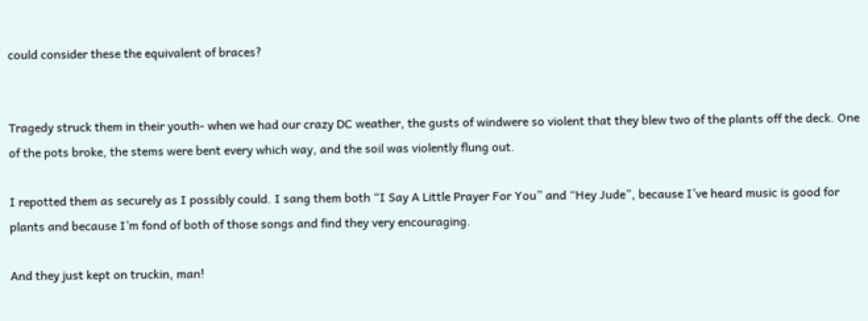could consider these the equivalent of braces?


Tragedy struck them in their youth- when we had our crazy DC weather, the gusts of windwere so violent that they blew two of the plants off the deck. One of the pots broke, the stems were bent every which way, and the soil was violently flung out.

I repotted them as securely as I possibly could. I sang them both “I Say A Little Prayer For You” and “Hey Jude”, because I’ve heard music is good for plants and because I’m fond of both of those songs and find they very encouraging.

And they just kept on truckin, man!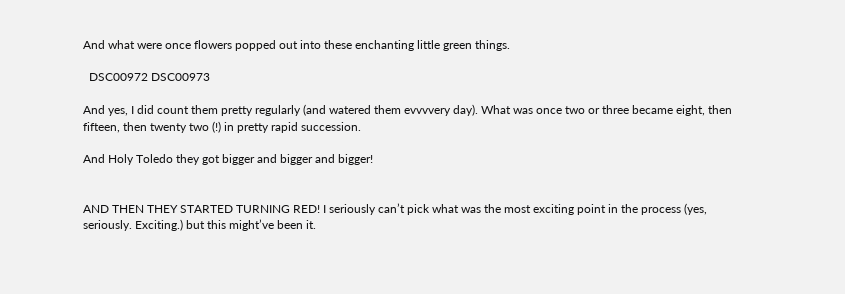And what were once flowers popped out into these enchanting little green things.

  DSC00972 DSC00973

And yes, I did count them pretty regularly (and watered them evvvvery day). What was once two or three became eight, then fifteen, then twenty two (!) in pretty rapid succession.

And Holy Toledo they got bigger and bigger and bigger!


AND THEN THEY STARTED TURNING RED! I seriously can’t pick what was the most exciting point in the process (yes, seriously. Exciting.) but this might’ve been it.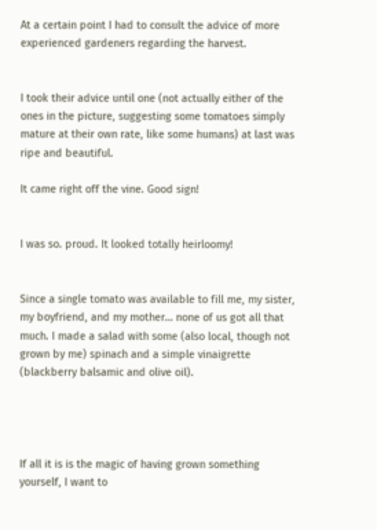At a certain point I had to consult the advice of more experienced gardeners regarding the harvest.


I took their advice until one (not actually either of the ones in the picture, suggesting some tomatoes simply mature at their own rate, like some humans) at last was ripe and beautiful.

It came right off the vine. Good sign!


I was so. proud. It looked totally heirloomy!


Since a single tomato was available to fill me, my sister, my boyfriend, and my mother… none of us got all that much. I made a salad with some (also local, though not grown by me) spinach and a simple vinaigrette (blackberry balsamic and olive oil).




If all it is is the magic of having grown something yourself, I want to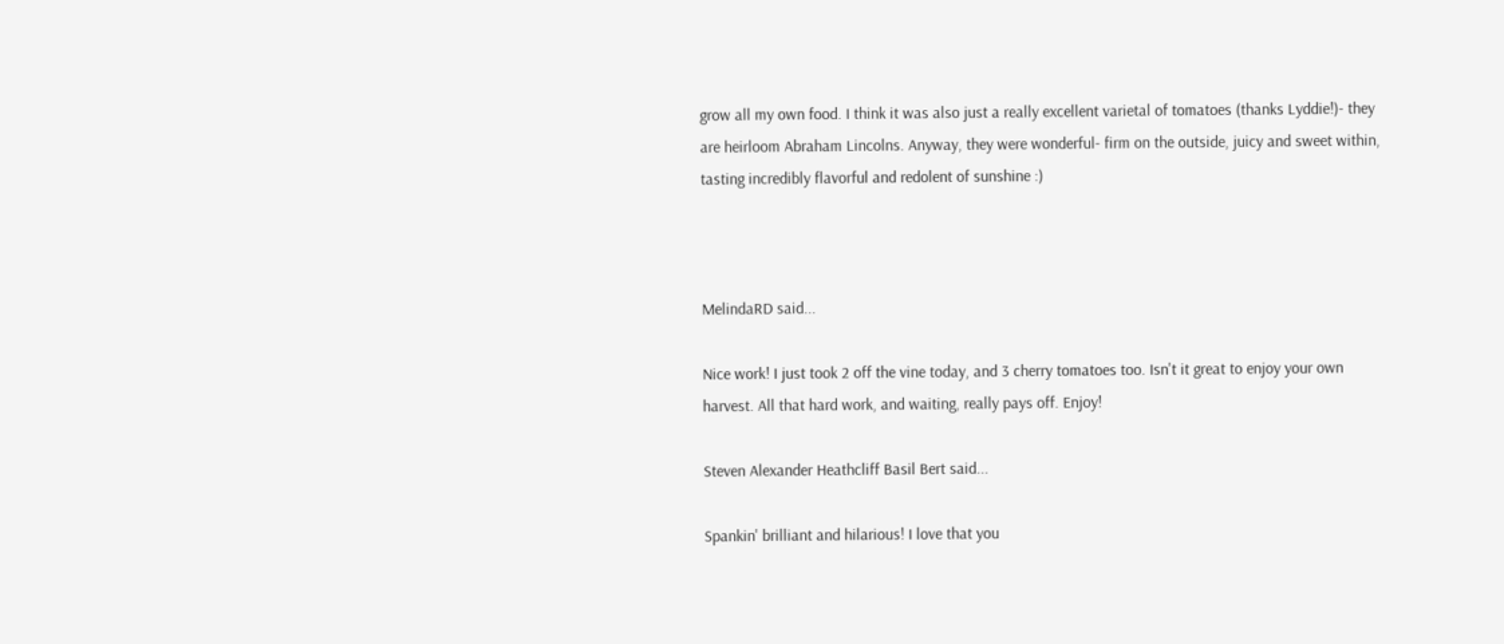grow all my own food. I think it was also just a really excellent varietal of tomatoes (thanks Lyddie!)- they are heirloom Abraham Lincolns. Anyway, they were wonderful- firm on the outside, juicy and sweet within, tasting incredibly flavorful and redolent of sunshine :)



MelindaRD said...

Nice work! I just took 2 off the vine today, and 3 cherry tomatoes too. Isn't it great to enjoy your own harvest. All that hard work, and waiting, really pays off. Enjoy!

Steven Alexander Heathcliff Basil Bert said...

Spankin' brilliant and hilarious! I love that you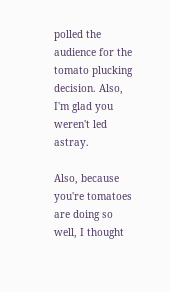polled the audience for the tomato plucking decision. Also, I'm glad you weren't led astray.

Also, because you're tomatoes are doing so well, I thought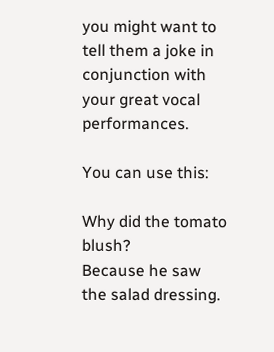you might want to tell them a joke in conjunction with your great vocal performances.

You can use this:

Why did the tomato blush?
Because he saw the salad dressing.